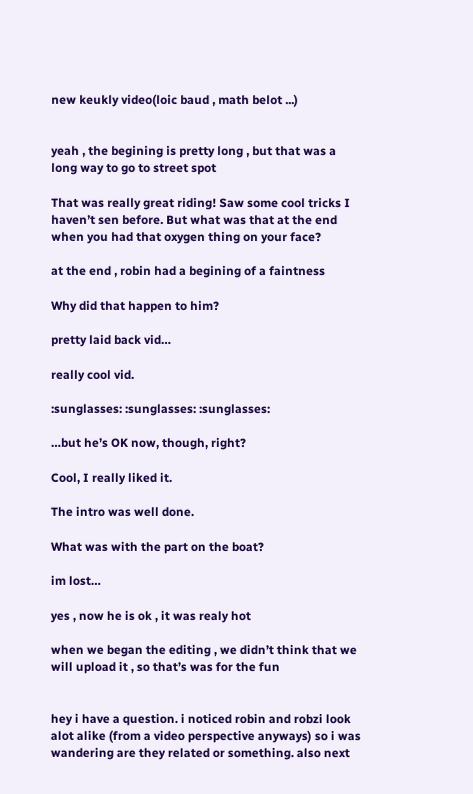new keukly video(loic baud , math belot ...)


yeah , the begining is pretty long , but that was a long way to go to street spot

That was really great riding! Saw some cool tricks I haven’t sen before. But what was that at the end when you had that oxygen thing on your face?

at the end , robin had a begining of a faintness

Why did that happen to him?

pretty laid back vid…

really cool vid.

:sunglasses: :sunglasses: :sunglasses:

…but he’s OK now, though, right?

Cool, I really liked it.

The intro was well done.

What was with the part on the boat?

im lost…

yes , now he is ok , it was realy hot

when we began the editing , we didn’t think that we will upload it , so that’s was for the fun


hey i have a question. i noticed robin and robzi look alot alike (from a video perspective anyways) so i was wandering are they related or something. also next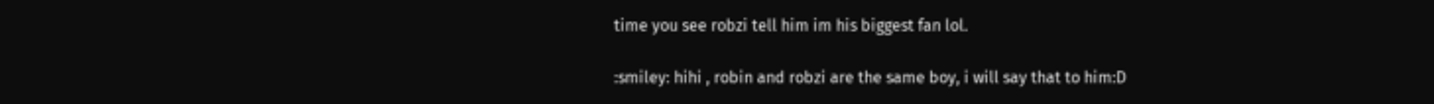time you see robzi tell him im his biggest fan lol.

:smiley: hihi , robin and robzi are the same boy, i will say that to him:D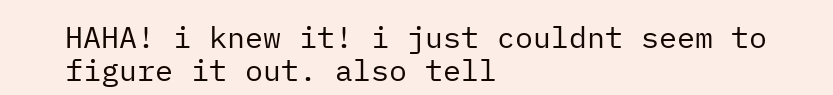HAHA! i knew it! i just couldnt seem to figure it out. also tell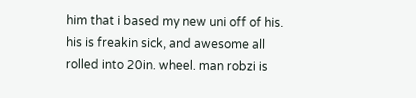him that i based my new uni off of his. his is freakin sick, and awesome all rolled into 20in. wheel. man robzi is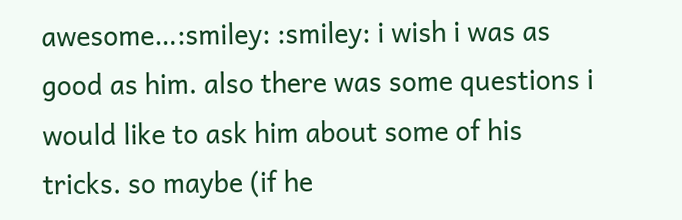awesome…:smiley: :smiley: i wish i was as good as him. also there was some questions i would like to ask him about some of his tricks. so maybe (if he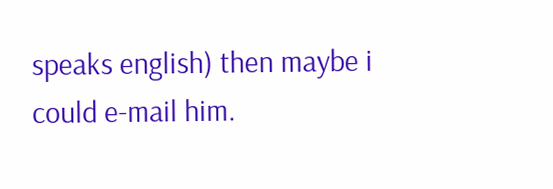speaks english) then maybe i could e-mail him.